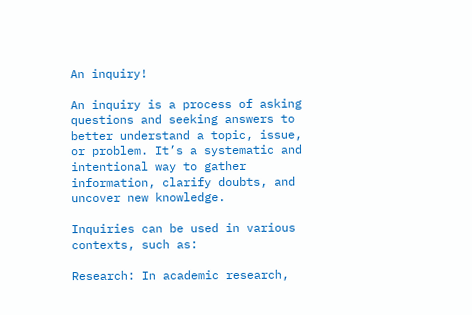An inquiry!

An inquiry is a process of asking questions and seeking answers to better understand a topic, issue, or problem. It’s a systematic and intentional way to gather information, clarify doubts, and uncover new knowledge.

Inquiries can be used in various contexts, such as:

Research: In academic research,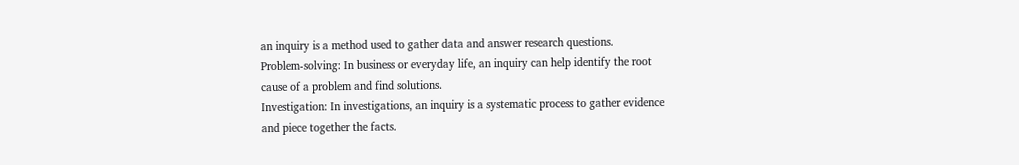an inquiry is a method used to gather data and answer research questions.
Problem-solving: In business or everyday life, an inquiry can help identify the root cause of a problem and find solutions.
Investigation: In investigations, an inquiry is a systematic process to gather evidence and piece together the facts.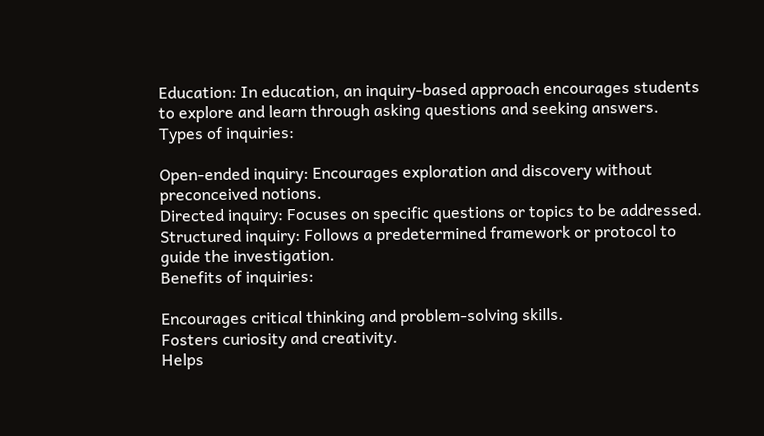Education: In education, an inquiry-based approach encourages students to explore and learn through asking questions and seeking answers.
Types of inquiries:

Open-ended inquiry: Encourages exploration and discovery without preconceived notions.
Directed inquiry: Focuses on specific questions or topics to be addressed.
Structured inquiry: Follows a predetermined framework or protocol to guide the investigation.
Benefits of inquiries:

Encourages critical thinking and problem-solving skills.
Fosters curiosity and creativity.
Helps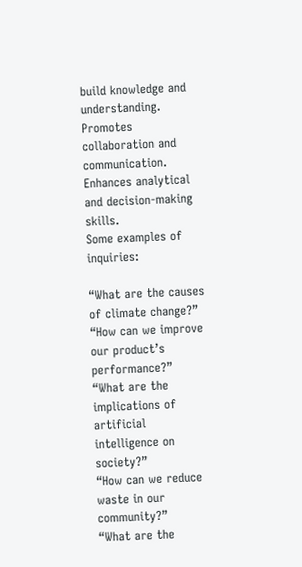build knowledge and understanding.
Promotes collaboration and communication.
Enhances analytical and decision-making skills.
Some examples of inquiries:

“What are the causes of climate change?”
“How can we improve our product’s performance?”
“What are the implications of artificial intelligence on society?”
“How can we reduce waste in our community?”
“What are the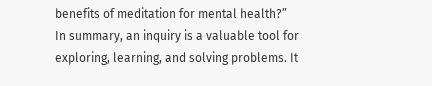benefits of meditation for mental health?”
In summary, an inquiry is a valuable tool for exploring, learning, and solving problems. It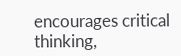encourages critical thinking,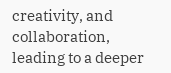creativity, and collaboration, leading to a deeper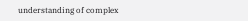understanding of complex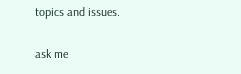topics and issues.

ask me